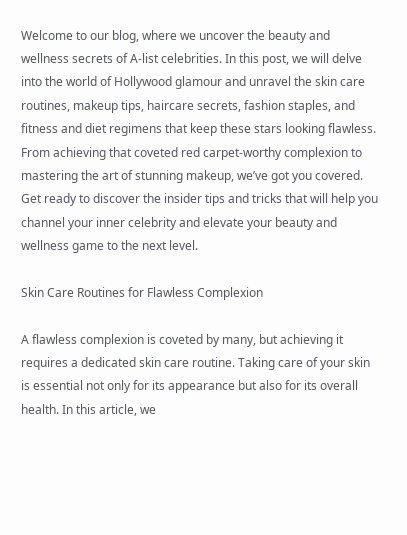Welcome to our blog, where we uncover the beauty and wellness secrets of A-list celebrities. In this post, we will delve into the world of Hollywood glamour and unravel the skin care routines, makeup tips, haircare secrets, fashion staples, and fitness and diet regimens that keep these stars looking flawless. From achieving that coveted red carpet-worthy complexion to mastering the art of stunning makeup, we’ve got you covered. Get ready to discover the insider tips and tricks that will help you channel your inner celebrity and elevate your beauty and wellness game to the next level.

Skin Care Routines for Flawless Complexion

A flawless complexion is coveted by many, but achieving it requires a dedicated skin care routine. Taking care of your skin is essential not only for its appearance but also for its overall health. In this article, we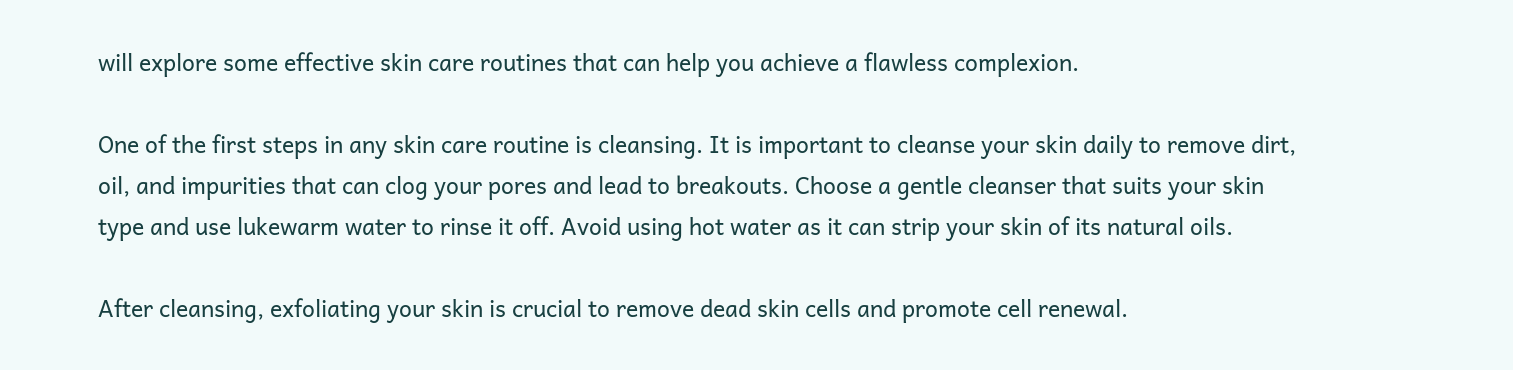will explore some effective skin care routines that can help you achieve a flawless complexion.

One of the first steps in any skin care routine is cleansing. It is important to cleanse your skin daily to remove dirt, oil, and impurities that can clog your pores and lead to breakouts. Choose a gentle cleanser that suits your skin type and use lukewarm water to rinse it off. Avoid using hot water as it can strip your skin of its natural oils.

After cleansing, exfoliating your skin is crucial to remove dead skin cells and promote cell renewal.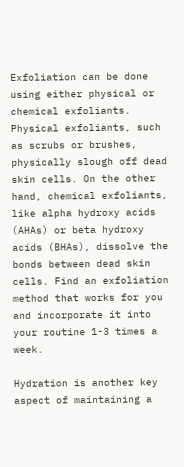Exfoliation can be done using either physical or chemical exfoliants. Physical exfoliants, such as scrubs or brushes, physically slough off dead skin cells. On the other hand, chemical exfoliants, like alpha hydroxy acids (AHAs) or beta hydroxy acids (BHAs), dissolve the bonds between dead skin cells. Find an exfoliation method that works for you and incorporate it into your routine 1-3 times a week.

Hydration is another key aspect of maintaining a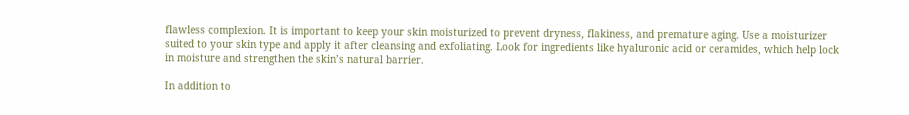flawless complexion. It is important to keep your skin moisturized to prevent dryness, flakiness, and premature aging. Use a moisturizer suited to your skin type and apply it after cleansing and exfoliating. Look for ingredients like hyaluronic acid or ceramides, which help lock in moisture and strengthen the skin’s natural barrier.

In addition to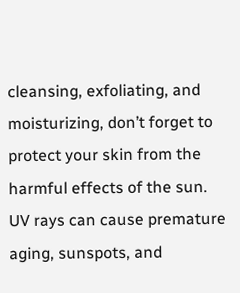cleansing, exfoliating, and moisturizing, don’t forget to protect your skin from the harmful effects of the sun. UV rays can cause premature aging, sunspots, and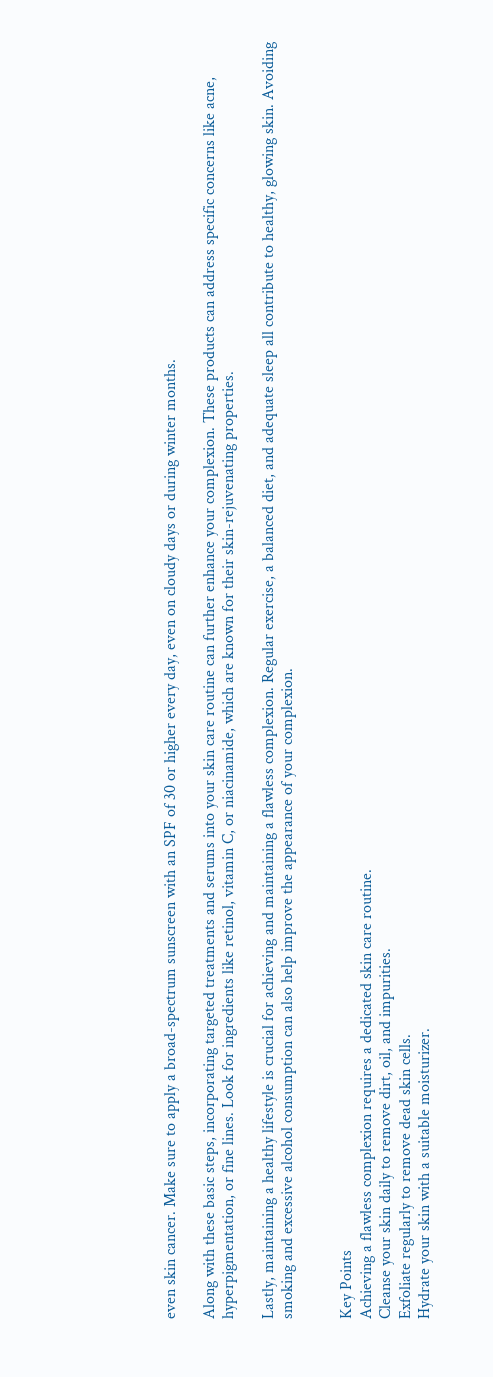even skin cancer. Make sure to apply a broad-spectrum sunscreen with an SPF of 30 or higher every day, even on cloudy days or during winter months.

Along with these basic steps, incorporating targeted treatments and serums into your skin care routine can further enhance your complexion. These products can address specific concerns like acne, hyperpigmentation, or fine lines. Look for ingredients like retinol, vitamin C, or niacinamide, which are known for their skin-rejuvenating properties.

Lastly, maintaining a healthy lifestyle is crucial for achieving and maintaining a flawless complexion. Regular exercise, a balanced diet, and adequate sleep all contribute to healthy, glowing skin. Avoiding smoking and excessive alcohol consumption can also help improve the appearance of your complexion.


Key Points
Achieving a flawless complexion requires a dedicated skin care routine.
Cleanse your skin daily to remove dirt, oil, and impurities.
Exfoliate regularly to remove dead skin cells.
Hydrate your skin with a suitable moisturizer.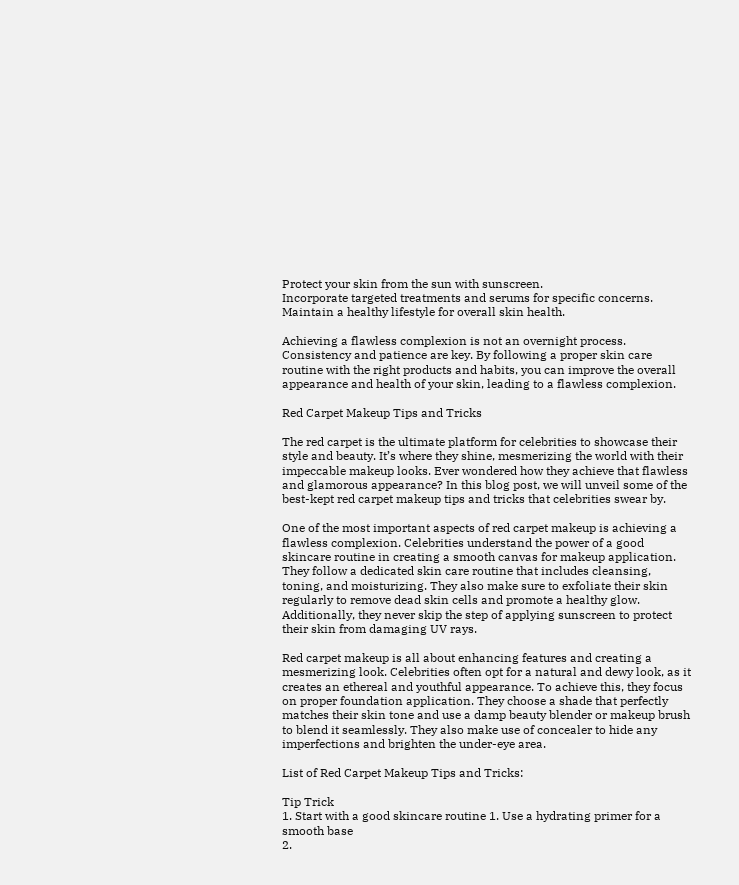Protect your skin from the sun with sunscreen.
Incorporate targeted treatments and serums for specific concerns.
Maintain a healthy lifestyle for overall skin health.

Achieving a flawless complexion is not an overnight process. Consistency and patience are key. By following a proper skin care routine with the right products and habits, you can improve the overall appearance and health of your skin, leading to a flawless complexion.

Red Carpet Makeup Tips and Tricks

The red carpet is the ultimate platform for celebrities to showcase their style and beauty. It’s where they shine, mesmerizing the world with their impeccable makeup looks. Ever wondered how they achieve that flawless and glamorous appearance? In this blog post, we will unveil some of the best-kept red carpet makeup tips and tricks that celebrities swear by.

One of the most important aspects of red carpet makeup is achieving a flawless complexion. Celebrities understand the power of a good skincare routine in creating a smooth canvas for makeup application. They follow a dedicated skin care routine that includes cleansing, toning, and moisturizing. They also make sure to exfoliate their skin regularly to remove dead skin cells and promote a healthy glow. Additionally, they never skip the step of applying sunscreen to protect their skin from damaging UV rays.

Red carpet makeup is all about enhancing features and creating a mesmerizing look. Celebrities often opt for a natural and dewy look, as it creates an ethereal and youthful appearance. To achieve this, they focus on proper foundation application. They choose a shade that perfectly matches their skin tone and use a damp beauty blender or makeup brush to blend it seamlessly. They also make use of concealer to hide any imperfections and brighten the under-eye area.

List of Red Carpet Makeup Tips and Tricks:

Tip Trick
1. Start with a good skincare routine 1. Use a hydrating primer for a smooth base
2.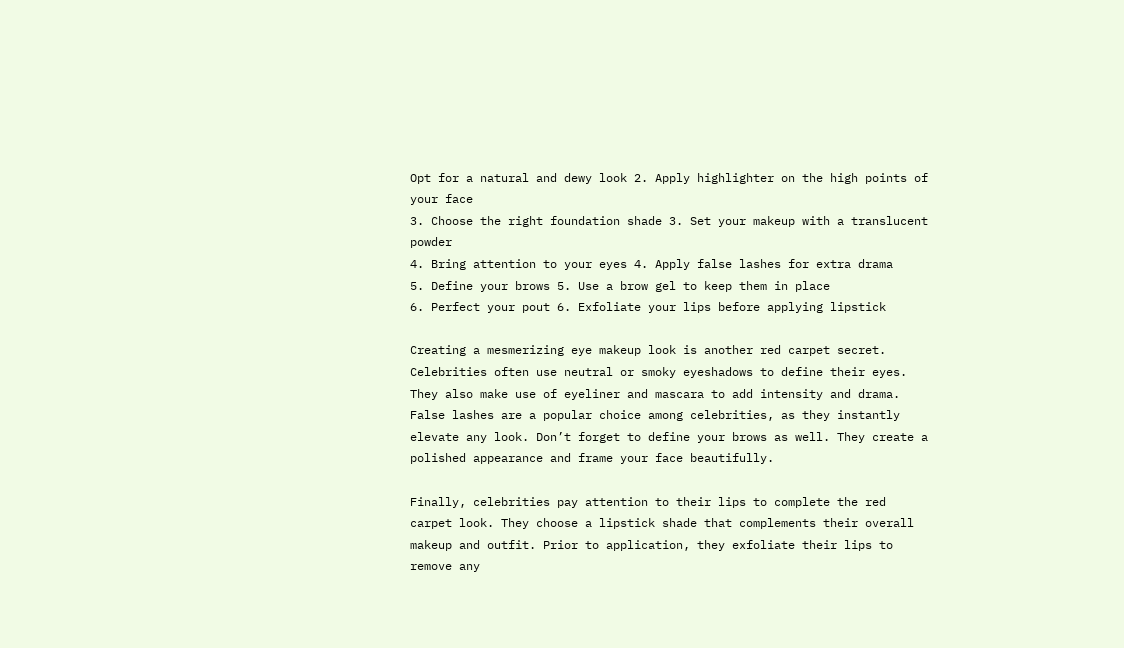Opt for a natural and dewy look 2. Apply highlighter on the high points of your face
3. Choose the right foundation shade 3. Set your makeup with a translucent powder
4. Bring attention to your eyes 4. Apply false lashes for extra drama
5. Define your brows 5. Use a brow gel to keep them in place
6. Perfect your pout 6. Exfoliate your lips before applying lipstick

Creating a mesmerizing eye makeup look is another red carpet secret. Celebrities often use neutral or smoky eyeshadows to define their eyes. They also make use of eyeliner and mascara to add intensity and drama. False lashes are a popular choice among celebrities, as they instantly elevate any look. Don’t forget to define your brows as well. They create a polished appearance and frame your face beautifully.

Finally, celebrities pay attention to their lips to complete the red carpet look. They choose a lipstick shade that complements their overall makeup and outfit. Prior to application, they exfoliate their lips to remove any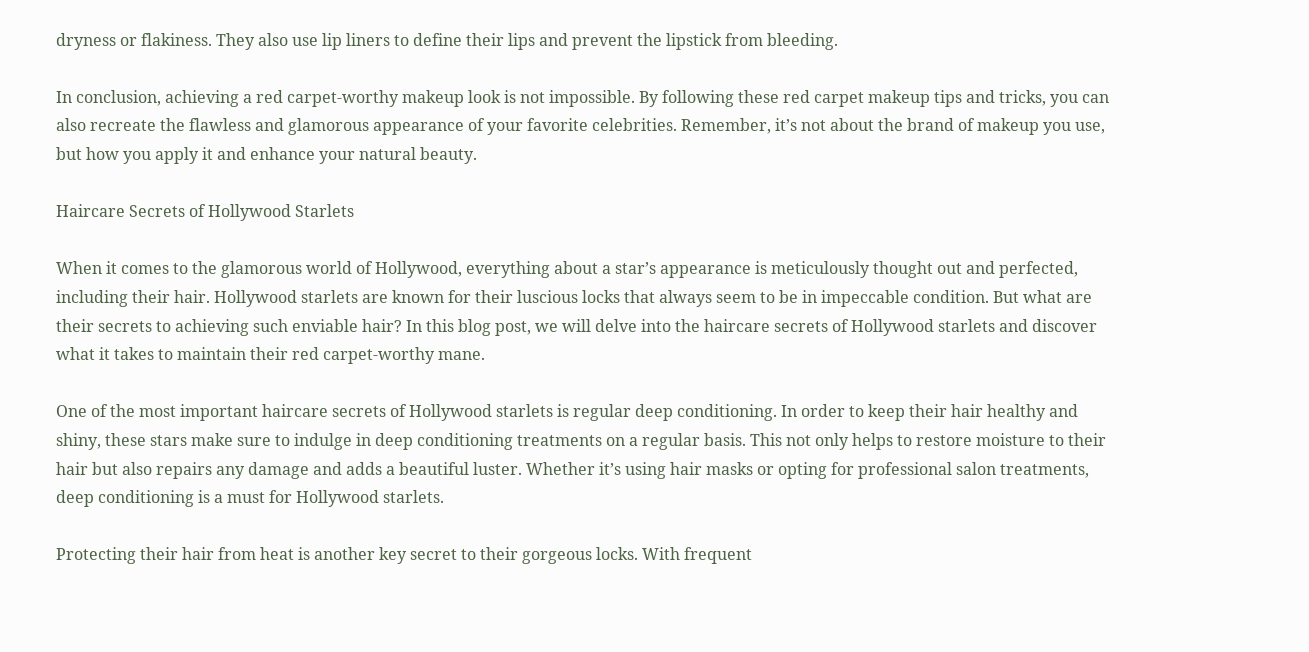dryness or flakiness. They also use lip liners to define their lips and prevent the lipstick from bleeding.

In conclusion, achieving a red carpet-worthy makeup look is not impossible. By following these red carpet makeup tips and tricks, you can also recreate the flawless and glamorous appearance of your favorite celebrities. Remember, it’s not about the brand of makeup you use, but how you apply it and enhance your natural beauty.

Haircare Secrets of Hollywood Starlets

When it comes to the glamorous world of Hollywood, everything about a star’s appearance is meticulously thought out and perfected, including their hair. Hollywood starlets are known for their luscious locks that always seem to be in impeccable condition. But what are their secrets to achieving such enviable hair? In this blog post, we will delve into the haircare secrets of Hollywood starlets and discover what it takes to maintain their red carpet-worthy mane.

One of the most important haircare secrets of Hollywood starlets is regular deep conditioning. In order to keep their hair healthy and shiny, these stars make sure to indulge in deep conditioning treatments on a regular basis. This not only helps to restore moisture to their hair but also repairs any damage and adds a beautiful luster. Whether it’s using hair masks or opting for professional salon treatments, deep conditioning is a must for Hollywood starlets.

Protecting their hair from heat is another key secret to their gorgeous locks. With frequent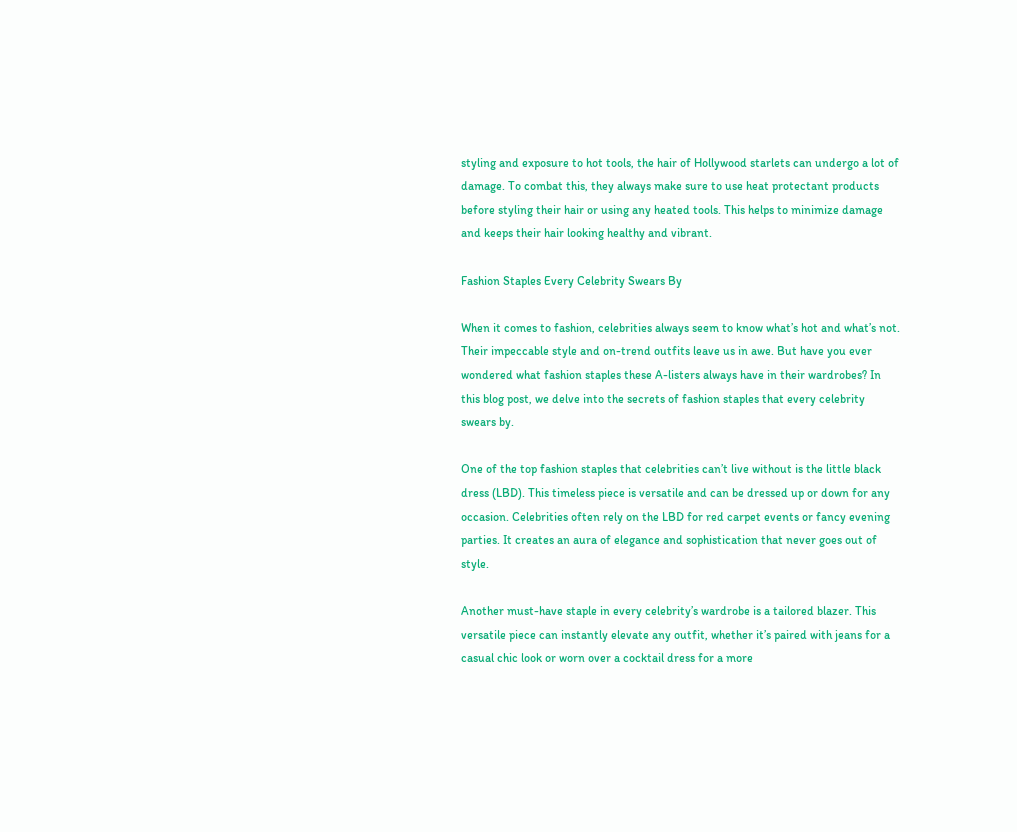styling and exposure to hot tools, the hair of Hollywood starlets can undergo a lot of damage. To combat this, they always make sure to use heat protectant products before styling their hair or using any heated tools. This helps to minimize damage and keeps their hair looking healthy and vibrant.

Fashion Staples Every Celebrity Swears By

When it comes to fashion, celebrities always seem to know what’s hot and what’s not. Their impeccable style and on-trend outfits leave us in awe. But have you ever wondered what fashion staples these A-listers always have in their wardrobes? In this blog post, we delve into the secrets of fashion staples that every celebrity swears by.

One of the top fashion staples that celebrities can’t live without is the little black dress (LBD). This timeless piece is versatile and can be dressed up or down for any occasion. Celebrities often rely on the LBD for red carpet events or fancy evening parties. It creates an aura of elegance and sophistication that never goes out of style.

Another must-have staple in every celebrity’s wardrobe is a tailored blazer. This versatile piece can instantly elevate any outfit, whether it’s paired with jeans for a casual chic look or worn over a cocktail dress for a more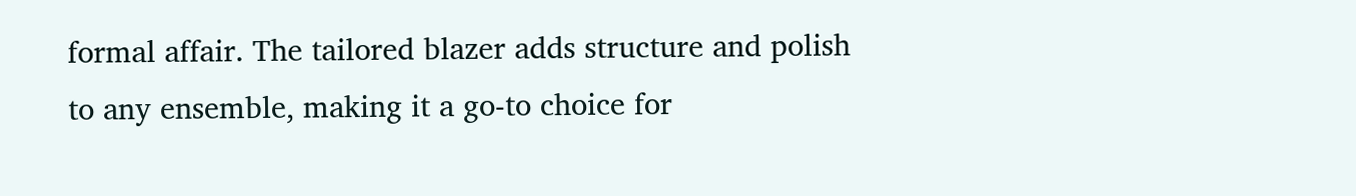formal affair. The tailored blazer adds structure and polish to any ensemble, making it a go-to choice for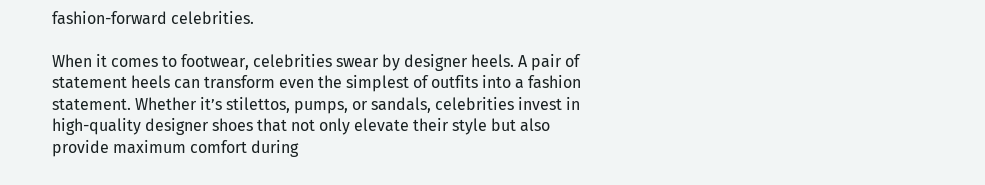fashion-forward celebrities.

When it comes to footwear, celebrities swear by designer heels. A pair of statement heels can transform even the simplest of outfits into a fashion statement. Whether it’s stilettos, pumps, or sandals, celebrities invest in high-quality designer shoes that not only elevate their style but also provide maximum comfort during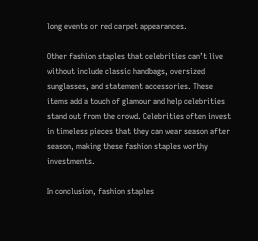long events or red carpet appearances.

Other fashion staples that celebrities can’t live without include classic handbags, oversized sunglasses, and statement accessories. These items add a touch of glamour and help celebrities stand out from the crowd. Celebrities often invest in timeless pieces that they can wear season after season, making these fashion staples worthy investments.

In conclusion, fashion staples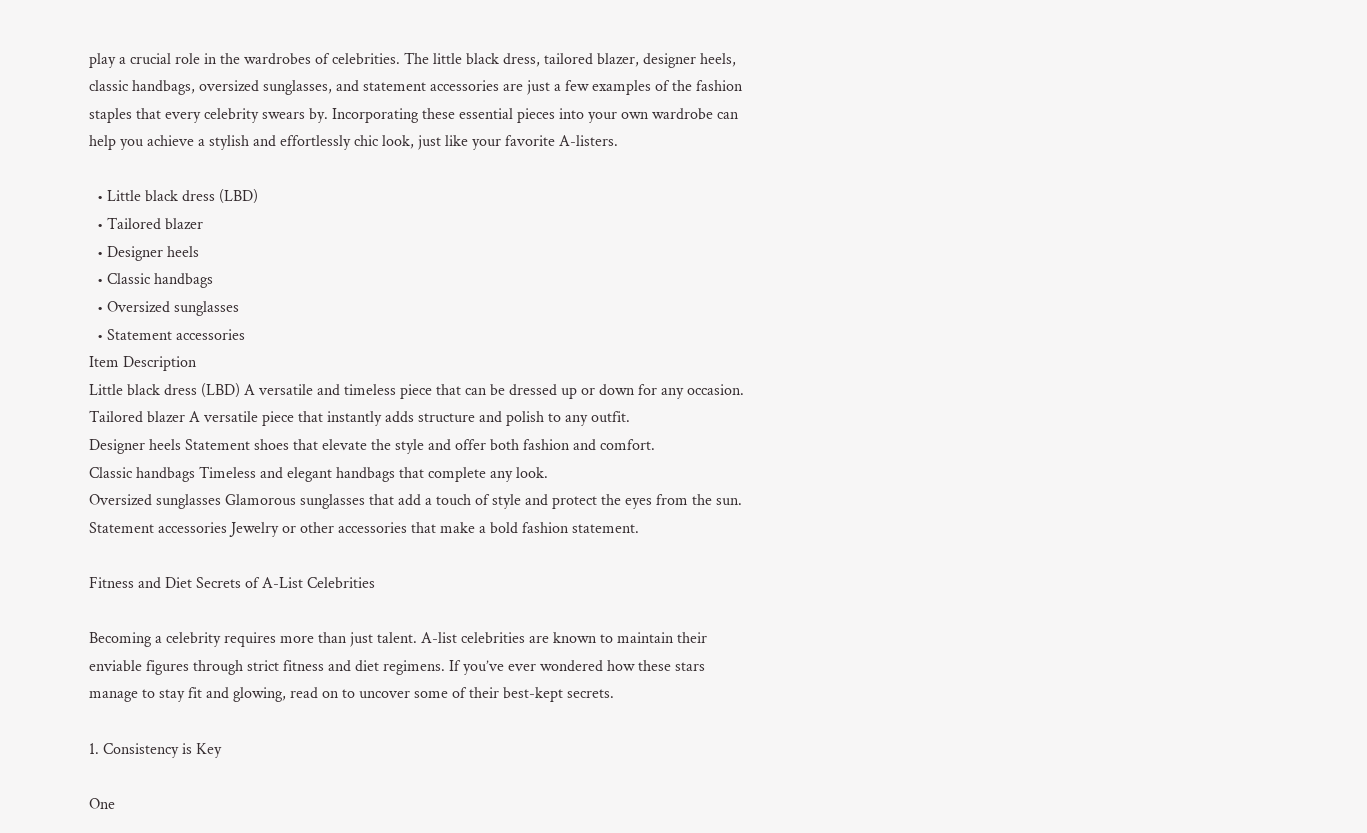play a crucial role in the wardrobes of celebrities. The little black dress, tailored blazer, designer heels, classic handbags, oversized sunglasses, and statement accessories are just a few examples of the fashion staples that every celebrity swears by. Incorporating these essential pieces into your own wardrobe can help you achieve a stylish and effortlessly chic look, just like your favorite A-listers.

  • Little black dress (LBD)
  • Tailored blazer
  • Designer heels
  • Classic handbags
  • Oversized sunglasses
  • Statement accessories
Item Description
Little black dress (LBD) A versatile and timeless piece that can be dressed up or down for any occasion.
Tailored blazer A versatile piece that instantly adds structure and polish to any outfit.
Designer heels Statement shoes that elevate the style and offer both fashion and comfort.
Classic handbags Timeless and elegant handbags that complete any look.
Oversized sunglasses Glamorous sunglasses that add a touch of style and protect the eyes from the sun.
Statement accessories Jewelry or other accessories that make a bold fashion statement.

Fitness and Diet Secrets of A-List Celebrities

Becoming a celebrity requires more than just talent. A-list celebrities are known to maintain their enviable figures through strict fitness and diet regimens. If you’ve ever wondered how these stars manage to stay fit and glowing, read on to uncover some of their best-kept secrets.

1. Consistency is Key

One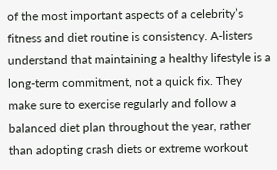of the most important aspects of a celebrity’s fitness and diet routine is consistency. A-listers understand that maintaining a healthy lifestyle is a long-term commitment, not a quick fix. They make sure to exercise regularly and follow a balanced diet plan throughout the year, rather than adopting crash diets or extreme workout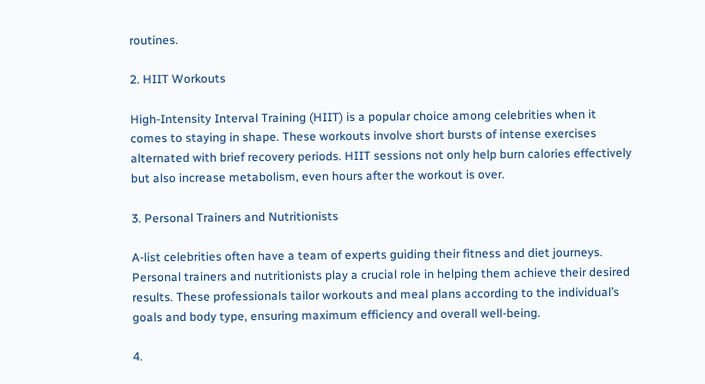routines.

2. HIIT Workouts

High-Intensity Interval Training (HIIT) is a popular choice among celebrities when it comes to staying in shape. These workouts involve short bursts of intense exercises alternated with brief recovery periods. HIIT sessions not only help burn calories effectively but also increase metabolism, even hours after the workout is over.

3. Personal Trainers and Nutritionists

A-list celebrities often have a team of experts guiding their fitness and diet journeys. Personal trainers and nutritionists play a crucial role in helping them achieve their desired results. These professionals tailor workouts and meal plans according to the individual’s goals and body type, ensuring maximum efficiency and overall well-being.

4.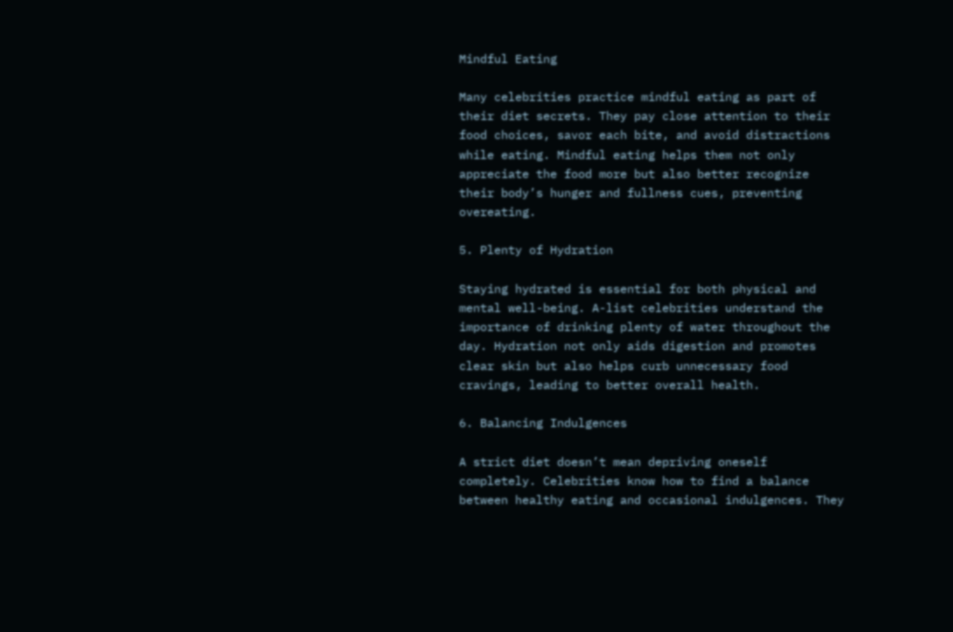Mindful Eating

Many celebrities practice mindful eating as part of their diet secrets. They pay close attention to their food choices, savor each bite, and avoid distractions while eating. Mindful eating helps them not only appreciate the food more but also better recognize their body’s hunger and fullness cues, preventing overeating.

5. Plenty of Hydration

Staying hydrated is essential for both physical and mental well-being. A-list celebrities understand the importance of drinking plenty of water throughout the day. Hydration not only aids digestion and promotes clear skin but also helps curb unnecessary food cravings, leading to better overall health.

6. Balancing Indulgences

A strict diet doesn’t mean depriving oneself completely. Celebrities know how to find a balance between healthy eating and occasional indulgences. They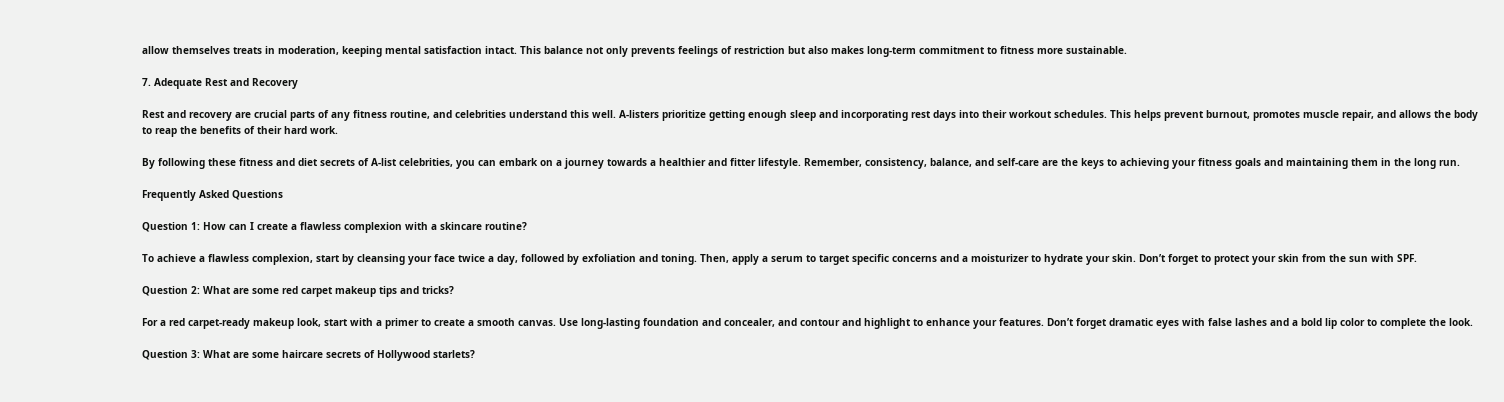allow themselves treats in moderation, keeping mental satisfaction intact. This balance not only prevents feelings of restriction but also makes long-term commitment to fitness more sustainable.

7. Adequate Rest and Recovery

Rest and recovery are crucial parts of any fitness routine, and celebrities understand this well. A-listers prioritize getting enough sleep and incorporating rest days into their workout schedules. This helps prevent burnout, promotes muscle repair, and allows the body to reap the benefits of their hard work.

By following these fitness and diet secrets of A-list celebrities, you can embark on a journey towards a healthier and fitter lifestyle. Remember, consistency, balance, and self-care are the keys to achieving your fitness goals and maintaining them in the long run.

Frequently Asked Questions

Question 1: How can I create a flawless complexion with a skincare routine?

To achieve a flawless complexion, start by cleansing your face twice a day, followed by exfoliation and toning. Then, apply a serum to target specific concerns and a moisturizer to hydrate your skin. Don’t forget to protect your skin from the sun with SPF.

Question 2: What are some red carpet makeup tips and tricks?

For a red carpet-ready makeup look, start with a primer to create a smooth canvas. Use long-lasting foundation and concealer, and contour and highlight to enhance your features. Don’t forget dramatic eyes with false lashes and a bold lip color to complete the look.

Question 3: What are some haircare secrets of Hollywood starlets?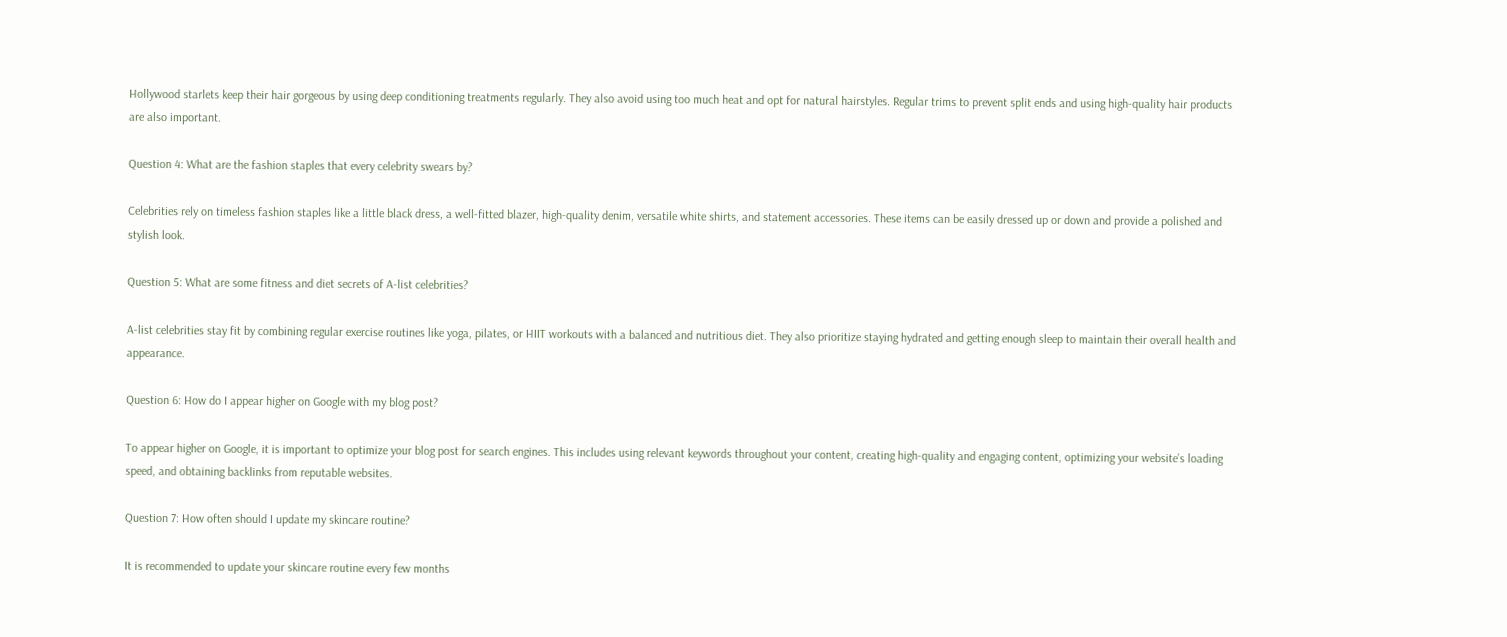Hollywood starlets keep their hair gorgeous by using deep conditioning treatments regularly. They also avoid using too much heat and opt for natural hairstyles. Regular trims to prevent split ends and using high-quality hair products are also important.

Question 4: What are the fashion staples that every celebrity swears by?

Celebrities rely on timeless fashion staples like a little black dress, a well-fitted blazer, high-quality denim, versatile white shirts, and statement accessories. These items can be easily dressed up or down and provide a polished and stylish look.

Question 5: What are some fitness and diet secrets of A-list celebrities?

A-list celebrities stay fit by combining regular exercise routines like yoga, pilates, or HIIT workouts with a balanced and nutritious diet. They also prioritize staying hydrated and getting enough sleep to maintain their overall health and appearance.

Question 6: How do I appear higher on Google with my blog post?

To appear higher on Google, it is important to optimize your blog post for search engines. This includes using relevant keywords throughout your content, creating high-quality and engaging content, optimizing your website’s loading speed, and obtaining backlinks from reputable websites.

Question 7: How often should I update my skincare routine?

It is recommended to update your skincare routine every few months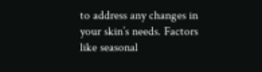to address any changes in your skin’s needs. Factors like seasonal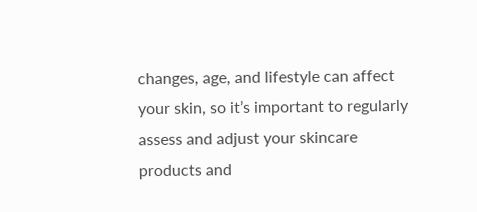changes, age, and lifestyle can affect your skin, so it’s important to regularly assess and adjust your skincare products and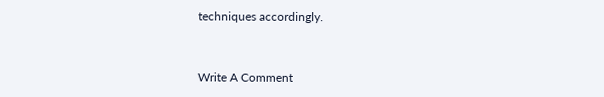techniques accordingly.


Write A Comment